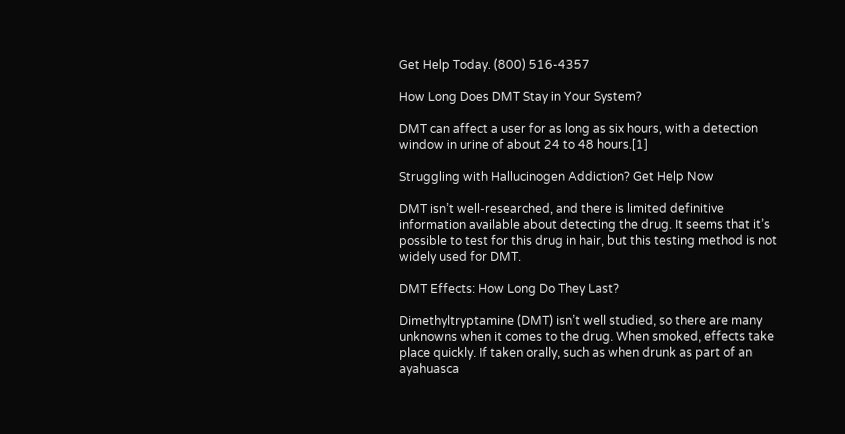Get Help Today. (800) 516-4357

How Long Does DMT Stay in Your System?

DMT can affect a user for as long as six hours, with a detection window in urine of about 24 to 48 hours.[1]

Struggling with Hallucinogen Addiction? Get Help Now

DMT isn’t well-researched, and there is limited definitive information available about detecting the drug. It seems that it’s possible to test for this drug in hair, but this testing method is not widely used for DMT.

DMT Effects: How Long Do They Last?

Dimethyltryptamine (DMT) isn’t well studied, so there are many unknowns when it comes to the drug. When smoked, effects take place quickly. If taken orally, such as when drunk as part of an ayahuasca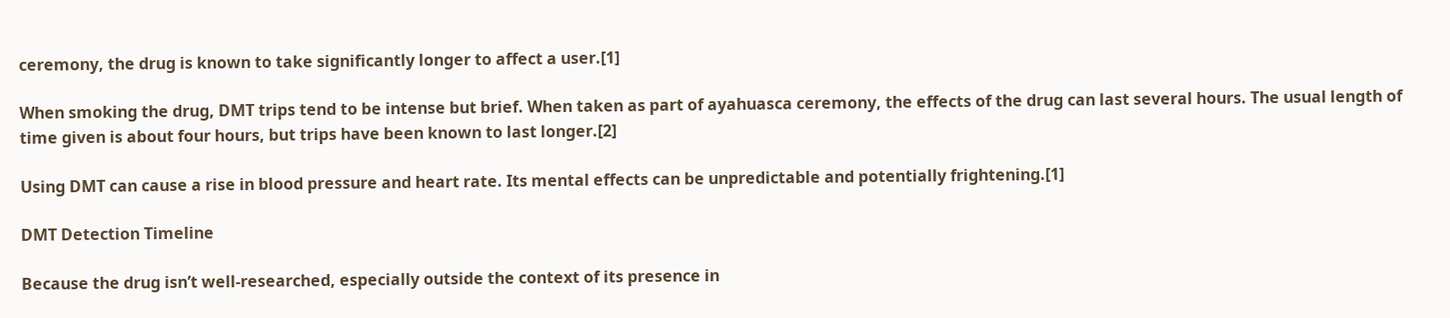ceremony, the drug is known to take significantly longer to affect a user.[1]

When smoking the drug, DMT trips tend to be intense but brief. When taken as part of ayahuasca ceremony, the effects of the drug can last several hours. The usual length of time given is about four hours, but trips have been known to last longer.[2]

Using DMT can cause a rise in blood pressure and heart rate. Its mental effects can be unpredictable and potentially frightening.[1]

DMT Detection Timeline

Because the drug isn’t well-researched, especially outside the context of its presence in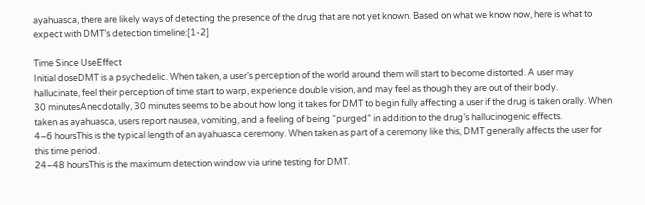ayahuasca, there are likely ways of detecting the presence of the drug that are not yet known. Based on what we know now, here is what to expect with DMT’s detection timeline:[1-2]

Time Since UseEffect
Initial doseDMT is a psychedelic. When taken, a user’s perception of the world around them will start to become distorted. A user may hallucinate, feel their perception of time start to warp, experience double vision, and may feel as though they are out of their body.
30 minutesAnecdotally, 30 minutes seems to be about how long it takes for DMT to begin fully affecting a user if the drug is taken orally. When taken as ayahuasca, users report nausea, vomiting, and a feeling of being “purged” in addition to the drug’s hallucinogenic effects.
4–6 hoursThis is the typical length of an ayahuasca ceremony. When taken as part of a ceremony like this, DMT generally affects the user for this time period.
24–48 hoursThis is the maximum detection window via urine testing for DMT.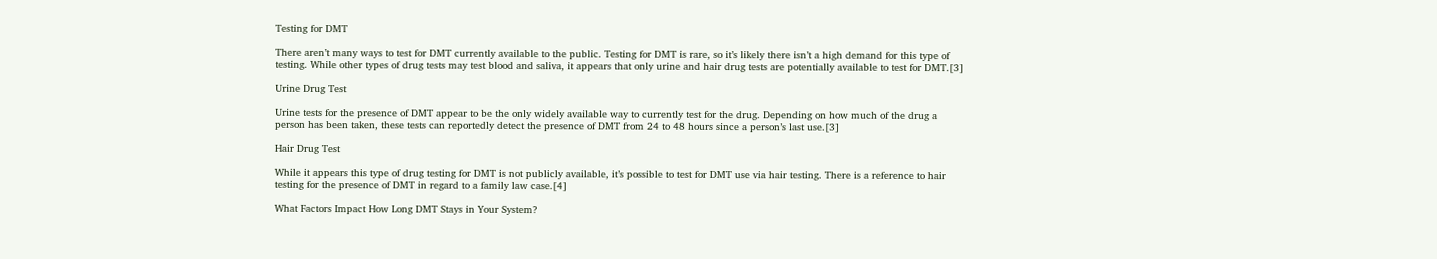Testing for DMT

There aren’t many ways to test for DMT currently available to the public. Testing for DMT is rare, so it’s likely there isn’t a high demand for this type of testing. While other types of drug tests may test blood and saliva, it appears that only urine and hair drug tests are potentially available to test for DMT.[3]

Urine Drug Test

Urine tests for the presence of DMT appear to be the only widely available way to currently test for the drug. Depending on how much of the drug a person has been taken, these tests can reportedly detect the presence of DMT from 24 to 48 hours since a person’s last use.[3]

Hair Drug Test

While it appears this type of drug testing for DMT is not publicly available, it’s possible to test for DMT use via hair testing. There is a reference to hair testing for the presence of DMT in regard to a family law case.[4]

What Factors Impact How Long DMT Stays in Your System?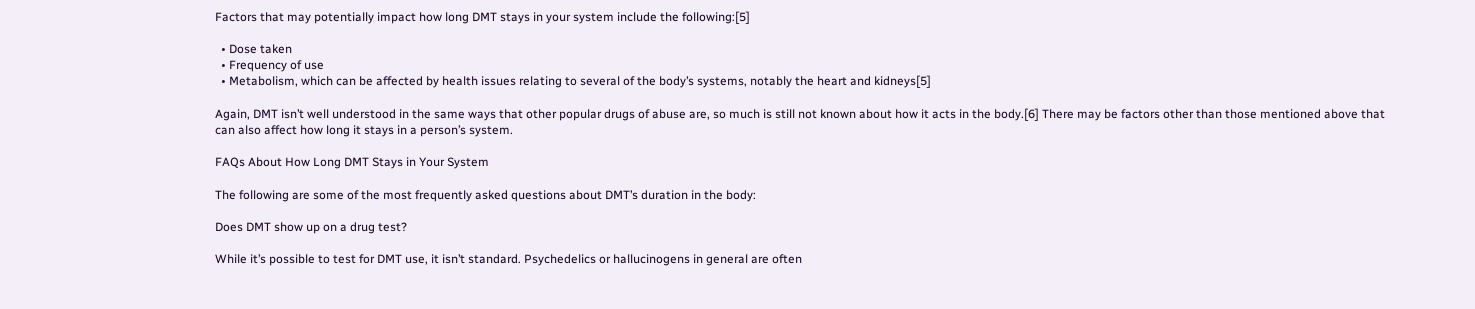Factors that may potentially impact how long DMT stays in your system include the following:[5]

  • Dose taken
  • Frequency of use
  • Metabolism, which can be affected by health issues relating to several of the body’s systems, notably the heart and kidneys[5]

Again, DMT isn’t well understood in the same ways that other popular drugs of abuse are, so much is still not known about how it acts in the body.[6] There may be factors other than those mentioned above that can also affect how long it stays in a person’s system.

FAQs About How Long DMT Stays in Your System

The following are some of the most frequently asked questions about DMT’s duration in the body:

Does DMT show up on a drug test?

While it’s possible to test for DMT use, it isn’t standard. Psychedelics or hallucinogens in general are often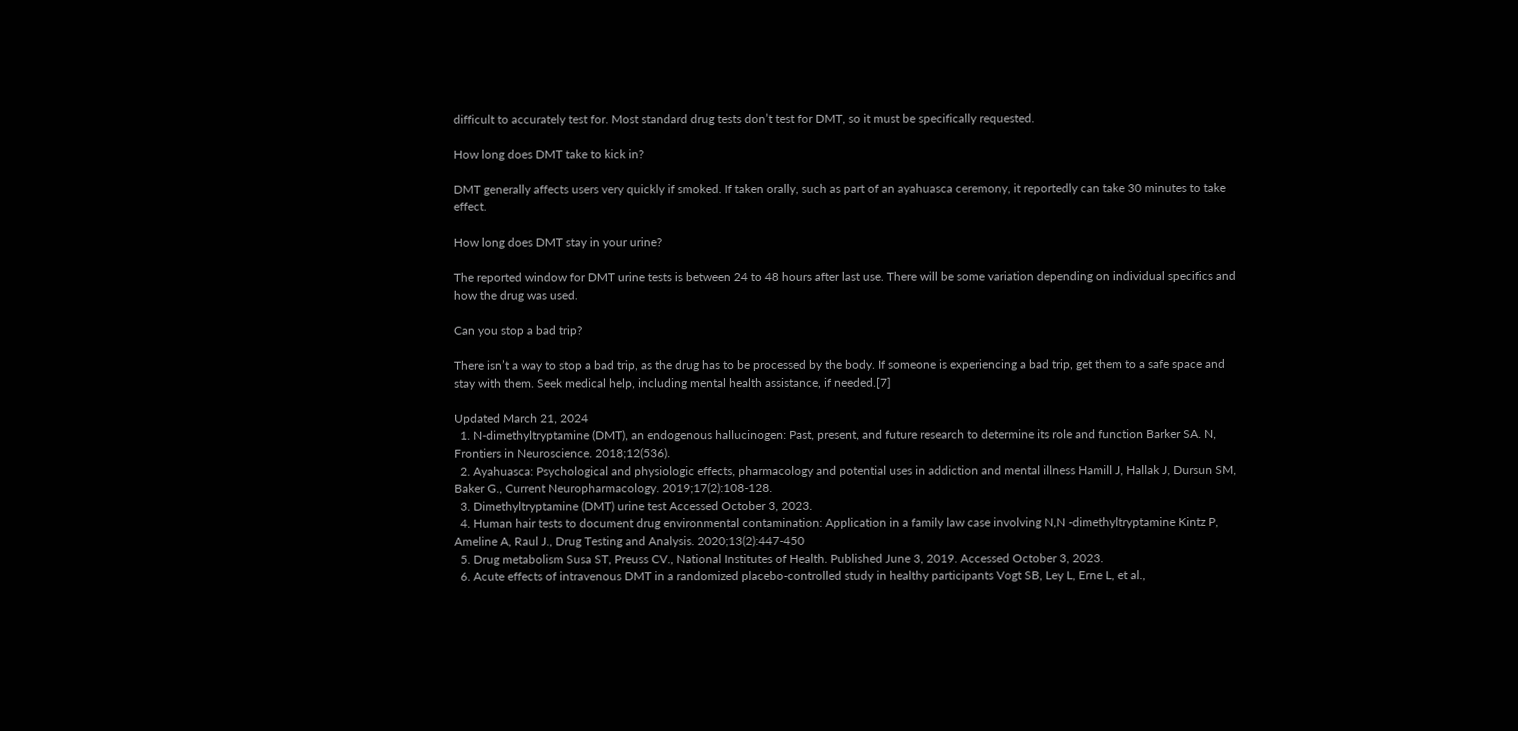difficult to accurately test for. Most standard drug tests don’t test for DMT, so it must be specifically requested.

How long does DMT take to kick in?

DMT generally affects users very quickly if smoked. If taken orally, such as part of an ayahuasca ceremony, it reportedly can take 30 minutes to take effect.

How long does DMT stay in your urine?

The reported window for DMT urine tests is between 24 to 48 hours after last use. There will be some variation depending on individual specifics and how the drug was used.

Can you stop a bad trip?

There isn’t a way to stop a bad trip, as the drug has to be processed by the body. If someone is experiencing a bad trip, get them to a safe space and stay with them. Seek medical help, including mental health assistance, if needed.[7]

Updated March 21, 2024
  1. N-dimethyltryptamine (DMT), an endogenous hallucinogen: Past, present, and future research to determine its role and function Barker SA. N, Frontiers in Neuroscience. 2018;12(536).
  2. Ayahuasca: Psychological and physiologic effects, pharmacology and potential uses in addiction and mental illness Hamill J, Hallak J, Dursun SM, Baker G., Current Neuropharmacology. 2019;17(2):108-128.
  3. Dimethyltryptamine (DMT) urine test Accessed October 3, 2023.
  4. Human hair tests to document drug environmental contamination: Application in a family law case involving N,N ‐dimethyltryptamine Kintz P, Ameline A, Raul J., Drug Testing and Analysis. 2020;13(2):447-450
  5. Drug metabolism Susa ST, Preuss CV., National Institutes of Health. Published June 3, 2019. Accessed October 3, 2023.
  6. Acute effects of intravenous DMT in a randomized placebo-controlled study in healthy participants Vogt SB, Ley L, Erne L, et al.,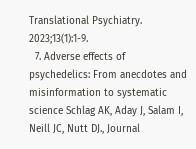Translational Psychiatry. 2023;13(1):1-9.
  7. Adverse effects of psychedelics: From anecdotes and misinformation to systematic science Schlag AK, Aday J, Salam I, Neill JC, Nutt DJ., Journal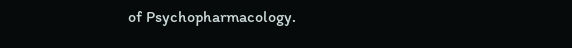of Psychopharmacology.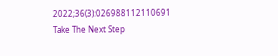2022;36(3):026988112110691
Take The Next Step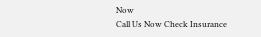Now
Call Us Now Check Insurance